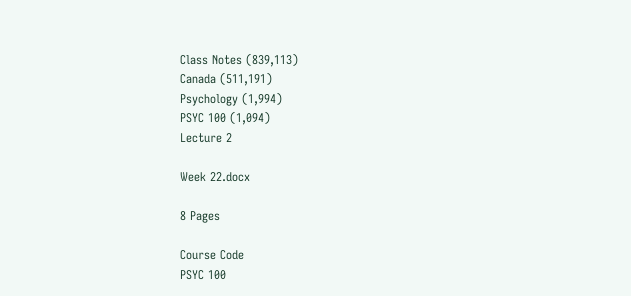Class Notes (839,113)
Canada (511,191)
Psychology (1,994)
PSYC 100 (1,094)
Lecture 2

Week 22.docx

8 Pages

Course Code
PSYC 100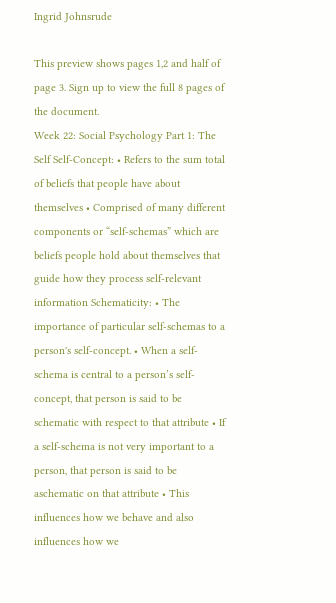Ingrid Johnsrude

This preview shows pages 1,2 and half of page 3. Sign up to view the full 8 pages of the document.
Week 22: Social Psychology Part 1: The Self Self-Concept: • Refers to the sum total of beliefs that people have about themselves • Comprised of many different components or “self-schemas” which are beliefs people hold about themselves that guide how they process self-relevant information Schematicity: • The importance of particular self-schemas to a person's self-concept. • When a self-schema is central to a person’s self-concept, that person is said to be schematic with respect to that attribute • If a self-schema is not very important to a person, that person is said to be aschematic on that attribute • This influences how we behave and also influences how we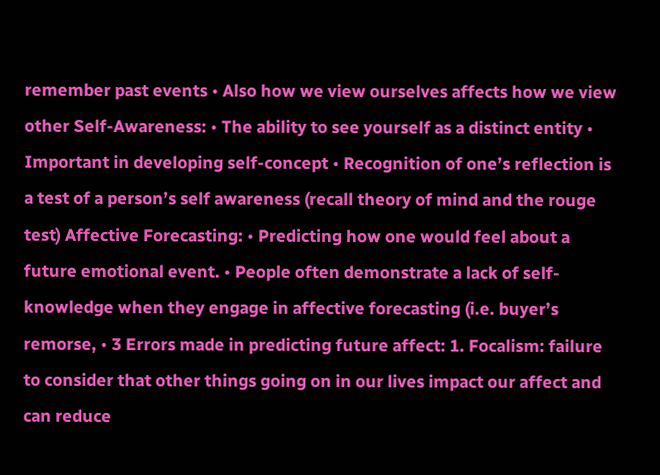remember past events • Also how we view ourselves affects how we view other Self-Awareness: • The ability to see yourself as a distinct entity • Important in developing self-concept • Recognition of one’s reflection is a test of a person’s self awareness (recall theory of mind and the rouge test) Affective Forecasting: • Predicting how one would feel about a future emotional event. • People often demonstrate a lack of self-knowledge when they engage in affective forecasting (i.e. buyer’s remorse, • 3 Errors made in predicting future affect: 1. Focalism: failure to consider that other things going on in our lives impact our affect and can reduce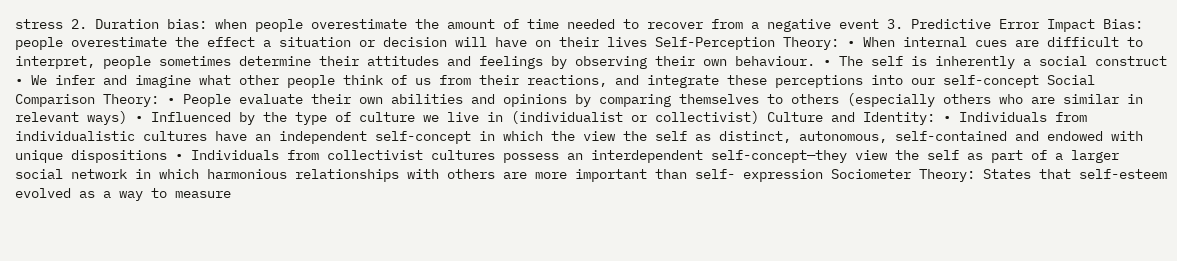stress 2. Duration bias: when people overestimate the amount of time needed to recover from a negative event 3. Predictive Error Impact Bias: people overestimate the effect a situation or decision will have on their lives Self-Perception Theory: • When internal cues are difficult to interpret, people sometimes determine their attitudes and feelings by observing their own behaviour. • The self is inherently a social construct • We infer and imagine what other people think of us from their reactions, and integrate these perceptions into our self-concept Social Comparison Theory: • People evaluate their own abilities and opinions by comparing themselves to others (especially others who are similar in relevant ways) • Influenced by the type of culture we live in (individualist or collectivist) Culture and Identity: • Individuals from individualistic cultures have an independent self-concept in which the view the self as distinct, autonomous, self-contained and endowed with unique dispositions • Individuals from collectivist cultures possess an interdependent self-concept—they view the self as part of a larger social network in which harmonious relationships with others are more important than self- expression Sociometer Theory: States that self-esteem evolved as a way to measure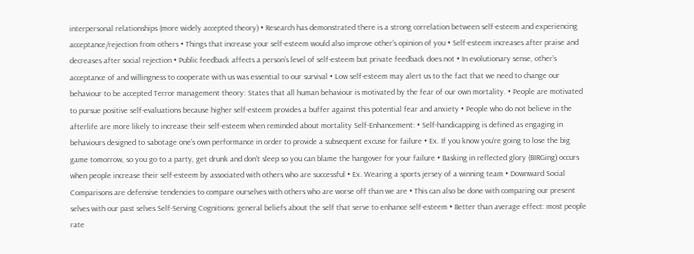interpersonal relationships (more widely accepted theory) • Research has demonstrated there is a strong correlation between self-esteem and experiencing acceptance/rejection from others • Things that increase your self-esteem would also improve other’s opinion of you • Self-esteem increases after praise and decreases after social rejection • Public feedback affects a person’s level of self-esteem but private feedback does not • In evolutionary sense, other’s acceptance of and willingness to cooperate with us was essential to our survival • Low self-esteem may alert us to the fact that we need to change our behaviour to be accepted Terror management theory: States that all human behaviour is motivated by the fear of our own mortality. • People are motivated to pursue positive self-evaluations because higher self-esteem provides a buffer against this potential fear and anxiety • People who do not believe in the afterlife are more likely to increase their self-esteem when reminded about mortality Self-Enhancement: • Self-handicapping is defined as engaging in behaviours designed to sabotage one’s own performance in order to provide a subsequent excuse for failure • Ex. If you know you’re going to lose the big game tomorrow, so you go to a party, get drunk and don’t sleep so you can blame the hangover for your failure • Basking in reflected glory (BIRGing) occurs when people increase their self-esteem by associated with others who are successful • Ex. Wearing a sports jersey of a winning team • Downward Social Comparisons are defensive tendencies to compare ourselves with others who are worse off than we are • This can also be done with comparing our present selves with our past selves Self-Serving Cognitions: general beliefs about the self that serve to enhance self-esteem • Better than average effect: most people rate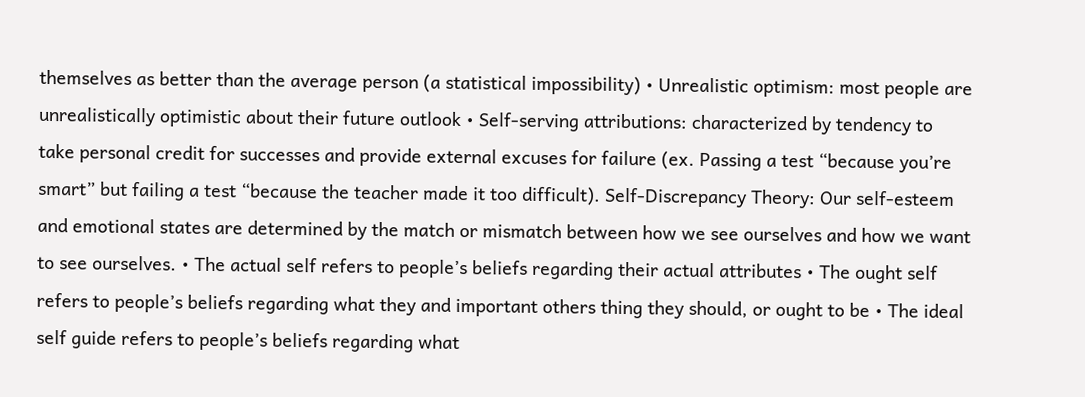themselves as better than the average person (a statistical impossibility) • Unrealistic optimism: most people are unrealistically optimistic about their future outlook • Self-serving attributions: characterized by tendency to take personal credit for successes and provide external excuses for failure (ex. Passing a test “because you’re smart” but failing a test “because the teacher made it too difficult). Self-Discrepancy Theory: Our self-esteem and emotional states are determined by the match or mismatch between how we see ourselves and how we want to see ourselves. • The actual self refers to people’s beliefs regarding their actual attributes • The ought self refers to people’s beliefs regarding what they and important others thing they should, or ought to be • The ideal self guide refers to people’s beliefs regarding what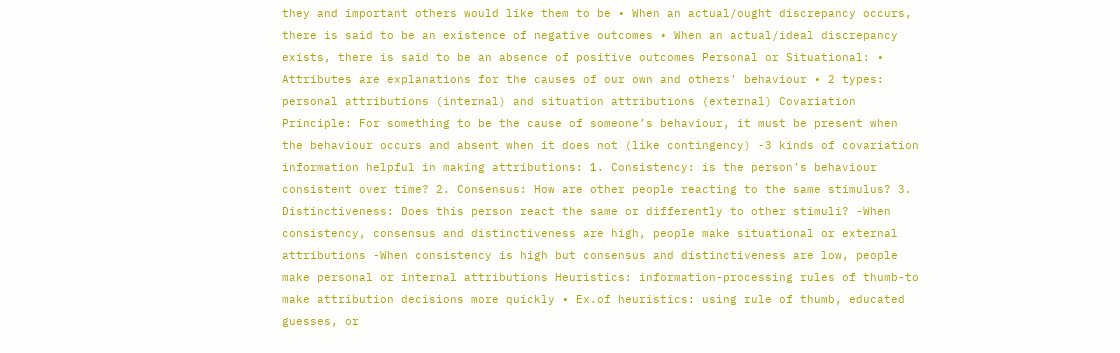they and important others would like them to be • When an actual/ought discrepancy occurs, there is said to be an existence of negative outcomes • When an actual/ideal discrepancy exists, there is said to be an absence of positive outcomes Personal or Situational: • Attributes are explanations for the causes of our own and others’ behaviour • 2 types: personal attributions (internal) and situation attributions (external) Covariation Principle: For something to be the cause of someone’s behaviour, it must be present when the behaviour occurs and absent when it does not (like contingency) -3 kinds of covariation information helpful in making attributions: 1. Consistency: is the person’s behaviour consistent over time? 2. Consensus: How are other people reacting to the same stimulus? 3. Distinctiveness: Does this person react the same or differently to other stimuli? -When consistency, consensus and distinctiveness are high, people make situational or external attributions -When consistency is high but consensus and distinctiveness are low, people make personal or internal attributions Heuristics: information-processing rules of thumb-to make attribution decisions more quickly • Ex.of heuristics: using rule of thumb, educated guesses, or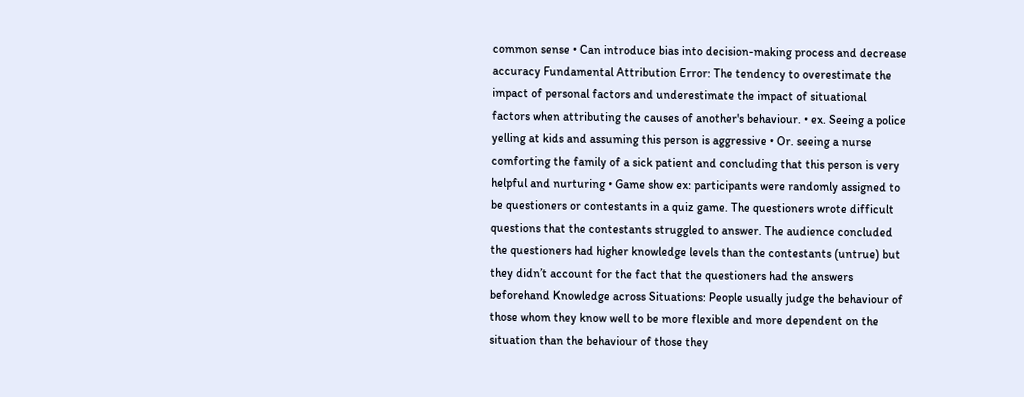common sense • Can introduce bias into decision-making process and decrease accuracy Fundamental Attribution Error: The tendency to overestimate the impact of personal factors and underestimate the impact of situational factors when attributing the causes of another's behaviour. • ex. Seeing a police yelling at kids and assuming this person is aggressive • Or. seeing a nurse comforting the family of a sick patient and concluding that this person is very helpful and nurturing • Game show ex: participants were randomly assigned to be questioners or contestants in a quiz game. The questioners wrote difficult questions that the contestants struggled to answer. The audience concluded the questioners had higher knowledge levels than the contestants (untrue) but they didn’t account for the fact that the questioners had the answers beforehand Knowledge across Situations: People usually judge the behaviour of those whom they know well to be more flexible and more dependent on the situation than the behaviour of those they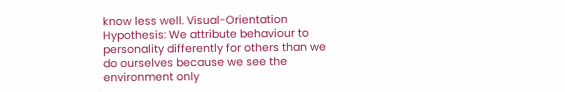know less well. Visual-Orientation Hypothesis: We attribute behaviour to personality differently for others than we do ourselves because we see the environment only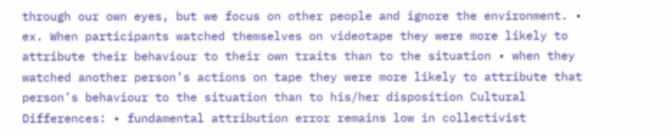through our own eyes, but we focus on other people and ignore the environment. • ex. When participants watched themselves on videotape they were more likely to attribute their behaviour to their own traits than to the situation • when they watched another person’s actions on tape they were more likely to attribute that person’s behaviour to the situation than to his/her disposition Cultural Differences: • fundamental attribution error remains low in collectivist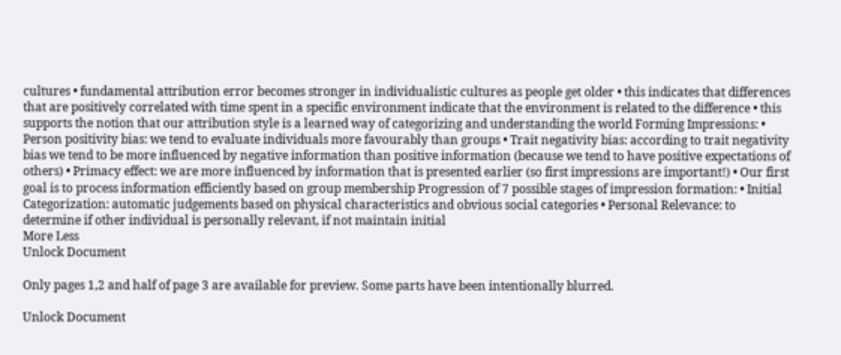cultures • fundamental attribution error becomes stronger in individualistic cultures as people get older • this indicates that differences that are positively correlated with time spent in a specific environment indicate that the environment is related to the difference • this supports the notion that our attribution style is a learned way of categorizing and understanding the world Forming Impressions: • Person positivity bias: we tend to evaluate individuals more favourably than groups • Trait negativity bias: according to trait negativity bias we tend to be more influenced by negative information than positive information (because we tend to have positive expectations of others) • Primacy effect: we are more influenced by information that is presented earlier (so first impressions are important!) • Our first goal is to process information efficiently based on group membership Progression of 7 possible stages of impression formation: • Initial Categorization: automatic judgements based on physical characteristics and obvious social categories • Personal Relevance: to determine if other individual is personally relevant, if not maintain initial
More Less
Unlock Document

Only pages 1,2 and half of page 3 are available for preview. Some parts have been intentionally blurred.

Unlock Document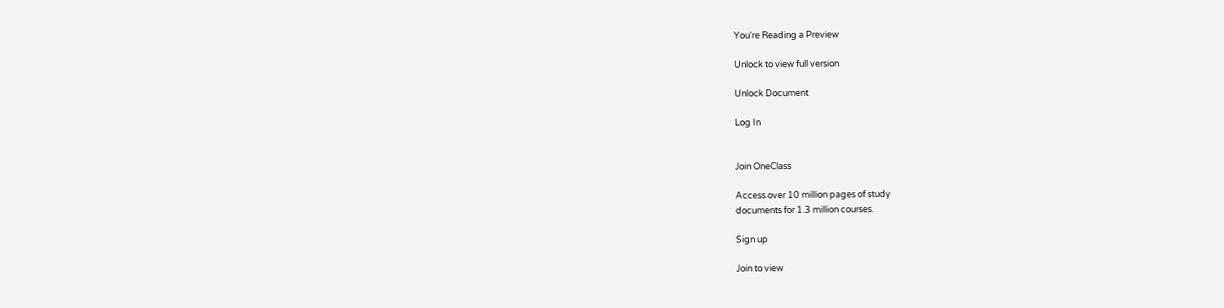You're Reading a Preview

Unlock to view full version

Unlock Document

Log In


Join OneClass

Access over 10 million pages of study
documents for 1.3 million courses.

Sign up

Join to view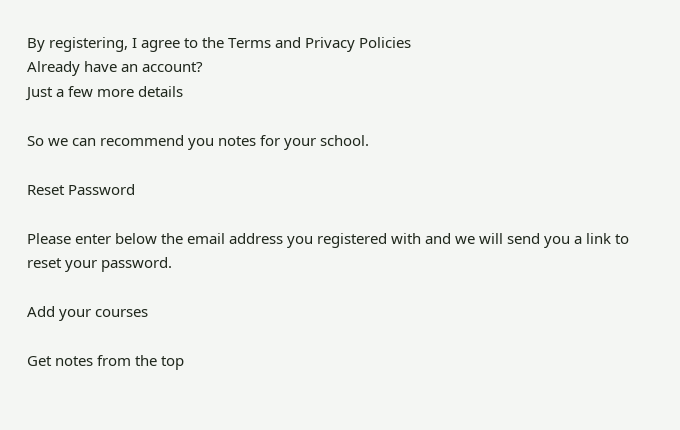By registering, I agree to the Terms and Privacy Policies
Already have an account?
Just a few more details

So we can recommend you notes for your school.

Reset Password

Please enter below the email address you registered with and we will send you a link to reset your password.

Add your courses

Get notes from the top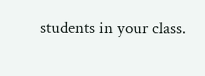students in your class.